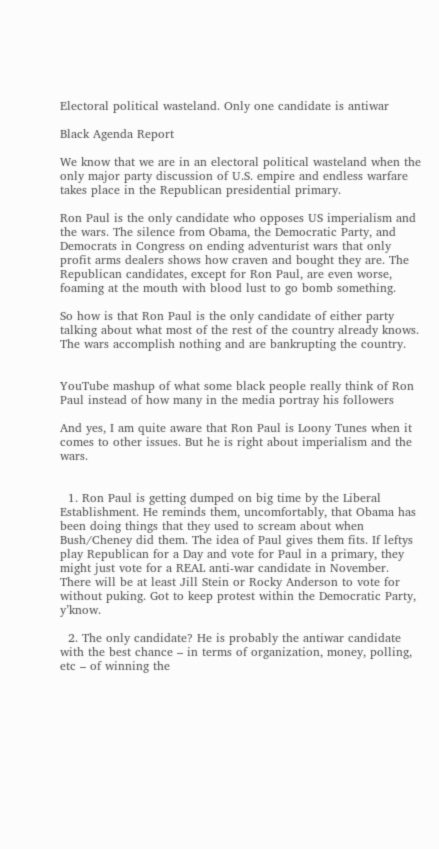Electoral political wasteland. Only one candidate is antiwar

Black Agenda Report

We know that we are in an electoral political wasteland when the only major party discussion of U.S. empire and endless warfare takes place in the Republican presidential primary.

Ron Paul is the only candidate who opposes US imperialism and the wars. The silence from Obama, the Democratic Party, and Democrats in Congress on ending adventurist wars that only profit arms dealers shows how craven and bought they are. The Republican candidates, except for Ron Paul, are even worse, foaming at the mouth with blood lust to go bomb something.

So how is that Ron Paul is the only candidate of either party talking about what most of the rest of the country already knows. The wars accomplish nothing and are bankrupting the country.


YouTube mashup of what some black people really think of Ron Paul instead of how many in the media portray his followers

And yes, I am quite aware that Ron Paul is Loony Tunes when it comes to other issues. But he is right about imperialism and the wars.


  1. Ron Paul is getting dumped on big time by the Liberal Establishment. He reminds them, uncomfortably, that Obama has been doing things that they used to scream about when Bush/Cheney did them. The idea of Paul gives them fits. If leftys play Republican for a Day and vote for Paul in a primary, they might just vote for a REAL anti-war candidate in November. There will be at least Jill Stein or Rocky Anderson to vote for without puking. Got to keep protest within the Democratic Party, y’know.

  2. The only candidate? He is probably the antiwar candidate with the best chance – in terms of organization, money, polling, etc – of winning the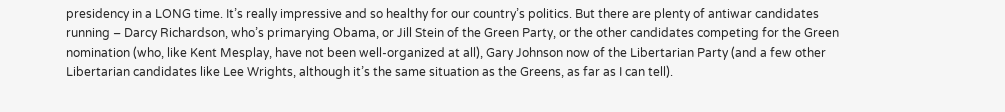presidency in a LONG time. It’s really impressive and so healthy for our country’s politics. But there are plenty of antiwar candidates running – Darcy Richardson, who’s primarying Obama, or Jill Stein of the Green Party, or the other candidates competing for the Green nomination (who, like Kent Mesplay, have not been well-organized at all), Gary Johnson now of the Libertarian Party (and a few other Libertarian candidates like Lee Wrights, although it’s the same situation as the Greens, as far as I can tell).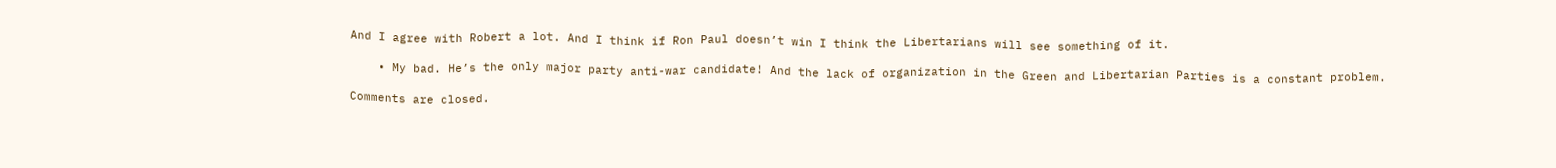And I agree with Robert a lot. And I think if Ron Paul doesn’t win I think the Libertarians will see something of it.

    • My bad. He’s the only major party anti-war candidate! And the lack of organization in the Green and Libertarian Parties is a constant problem.

Comments are closed.